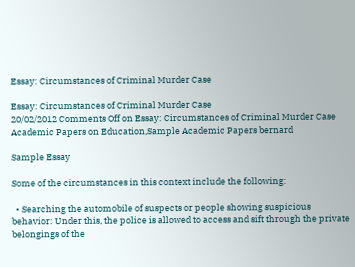Essay: Circumstances of Criminal Murder Case

Essay: Circumstances of Criminal Murder Case
20/02/2012 Comments Off on Essay: Circumstances of Criminal Murder Case Academic Papers on Education,Sample Academic Papers bernard

Sample Essay

Some of the circumstances in this context include the following:

  • Searching the automobile of suspects or people showing suspicious behavior: Under this, the police is allowed to access and sift through the private belongings of the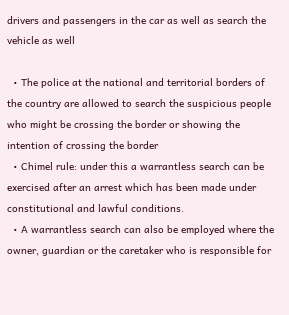drivers and passengers in the car as well as search the vehicle as well

  • The police at the national and territorial borders of the country are allowed to search the suspicious people who might be crossing the border or showing the intention of crossing the border
  • Chimel rule: under this a warrantless search can be exercised after an arrest which has been made under constitutional and lawful conditions.
  • A warrantless search can also be employed where the owner, guardian or the caretaker who is responsible for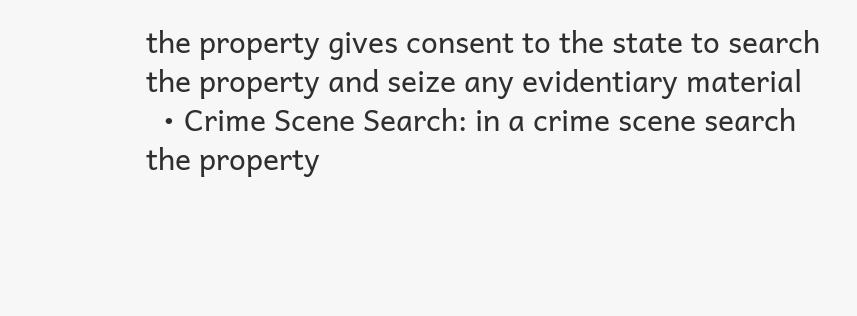the property gives consent to the state to search the property and seize any evidentiary material
  • Crime Scene Search: in a crime scene search the property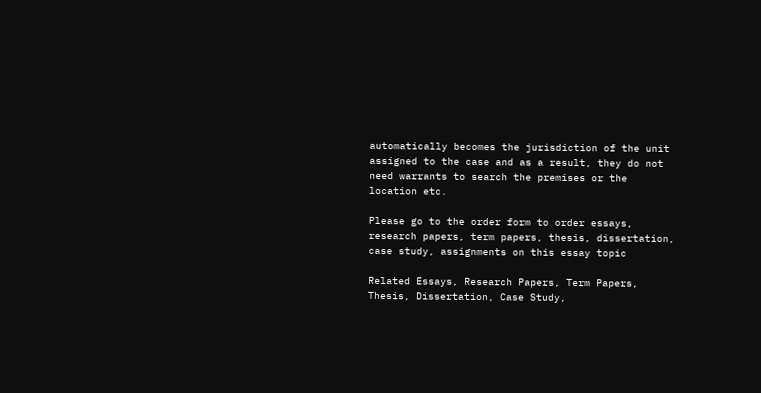automatically becomes the jurisdiction of the unit assigned to the case and as a result, they do not need warrants to search the premises or the location etc.

Please go to the order form to order essays, research papers, term papers, thesis, dissertation, case study, assignments on this essay topic

Related Essays, Research Papers, Term Papers, Thesis, Dissertation, Case Study,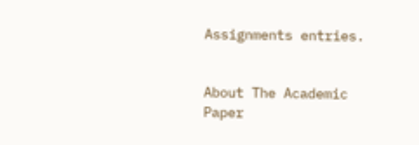Assignments entries.


About The Academic Paper